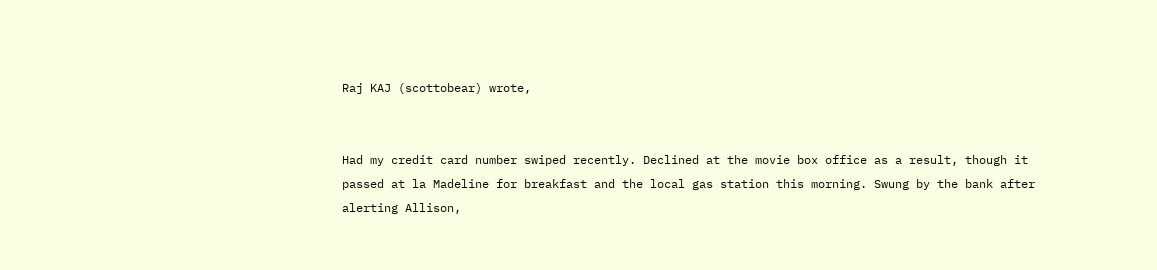Raj KAJ (scottobear) wrote,


Had my credit card number swiped recently. Declined at the movie box office as a result, though it passed at la Madeline for breakfast and the local gas station this morning. Swung by the bank after alerting Allison,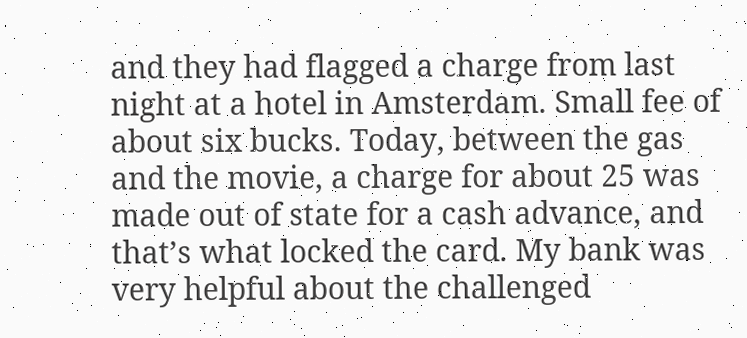and they had flagged a charge from last night at a hotel in Amsterdam. Small fee of about six bucks. Today, between the gas and the movie, a charge for about 25 was made out of state for a cash advance, and that’s what locked the card. My bank was very helpful about the challenged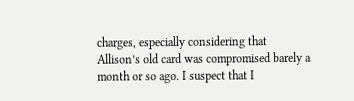charges, especially considering that Allison’s old card was compromised barely a month or so ago. I suspect that I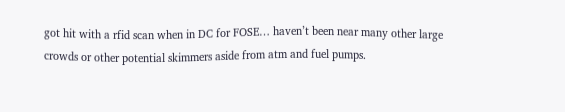got hit with a rfid scan when in DC for FOSE… haven’t been near many other large crowds or other potential skimmers aside from atm and fuel pumps.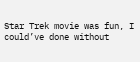Star Trek movie was fun, I could’ve done without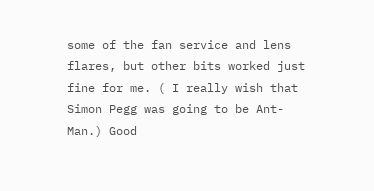some of the fan service and lens flares, but other bits worked just fine for me. ( I really wish that Simon Pegg was going to be Ant-Man.) Good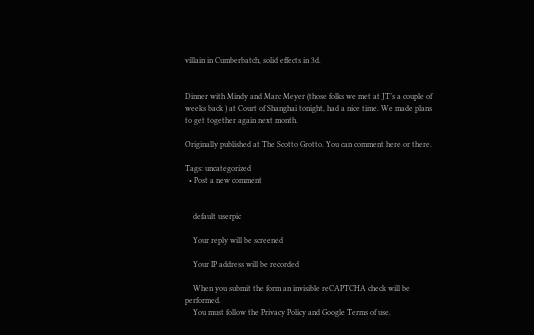villain in Cumberbatch, solid effects in 3d.


Dinner with Mindy and Marc Meyer (those folks we met at JT’s a couple of weeks back ) at Court of Shanghai tonight, had a nice time. We made plans to get together again next month.

Originally published at The Scotto Grotto. You can comment here or there.

Tags: uncategorized
  • Post a new comment


    default userpic

    Your reply will be screened

    Your IP address will be recorded

    When you submit the form an invisible reCAPTCHA check will be performed.
    You must follow the Privacy Policy and Google Terms of use.